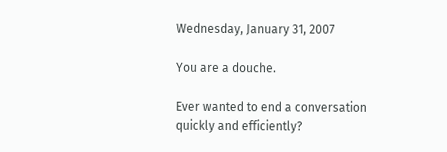Wednesday, January 31, 2007

You are a douche.

Ever wanted to end a conversation quickly and efficiently?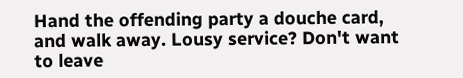Hand the offending party a douche card, and walk away. Lousy service? Don't want to leave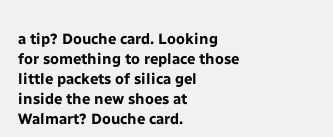a tip? Douche card. Looking for something to replace those little packets of silica gel inside the new shoes at Walmart? Douche card.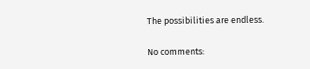The possibilities are endless.

No comments: